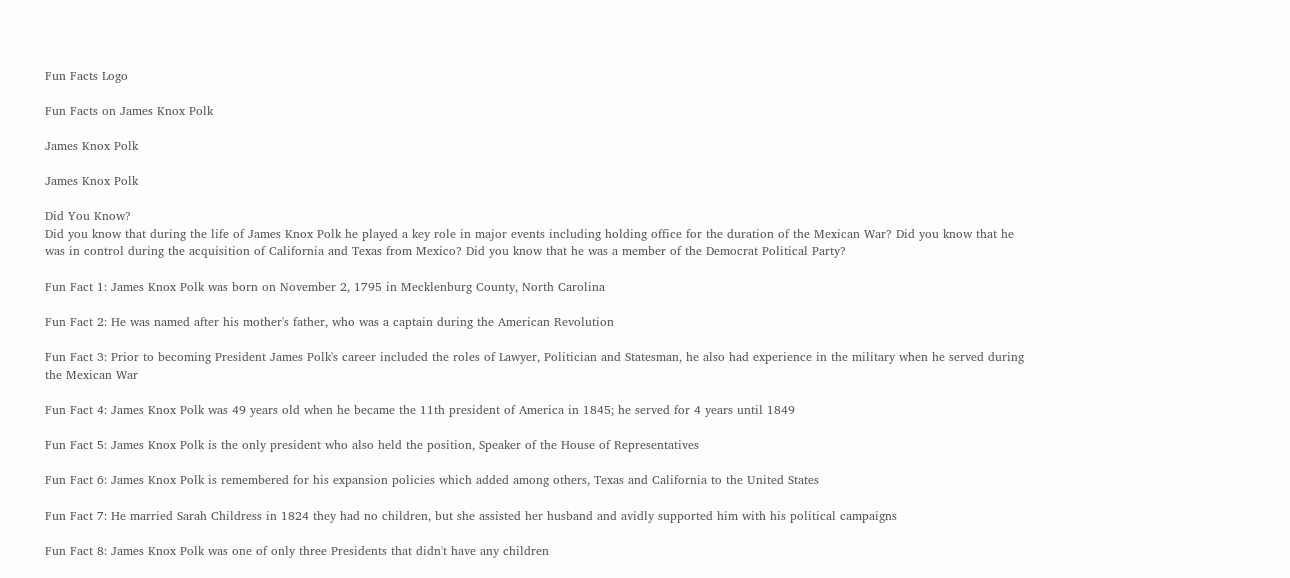Fun Facts Logo

Fun Facts on James Knox Polk

James Knox Polk

James Knox Polk

Did You Know?
Did you know that during the life of James Knox Polk he played a key role in major events including holding office for the duration of the Mexican War? Did you know that he was in control during the acquisition of California and Texas from Mexico? Did you know that he was a member of the Democrat Political Party?

Fun Fact 1: James Knox Polk was born on November 2, 1795 in Mecklenburg County, North Carolina

Fun Fact 2: He was named after his mother's father, who was a captain during the American Revolution

Fun Fact 3: Prior to becoming President James Polk's career included the roles of Lawyer, Politician and Statesman, he also had experience in the military when he served during the Mexican War

Fun Fact 4: James Knox Polk was 49 years old when he became the 11th president of America in 1845; he served for 4 years until 1849

Fun Fact 5: James Knox Polk is the only president who also held the position, Speaker of the House of Representatives

Fun Fact 6: James Knox Polk is remembered for his expansion policies which added among others, Texas and California to the United States

Fun Fact 7: He married Sarah Childress in 1824 they had no children, but she assisted her husband and avidly supported him with his political campaigns

Fun Fact 8: James Knox Polk was one of only three Presidents that didn't have any children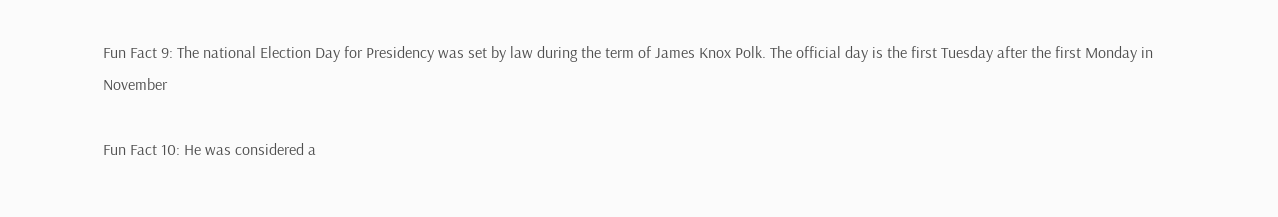Fun Fact 9: The national Election Day for Presidency was set by law during the term of James Knox Polk. The official day is the first Tuesday after the first Monday in November

Fun Fact 10: He was considered a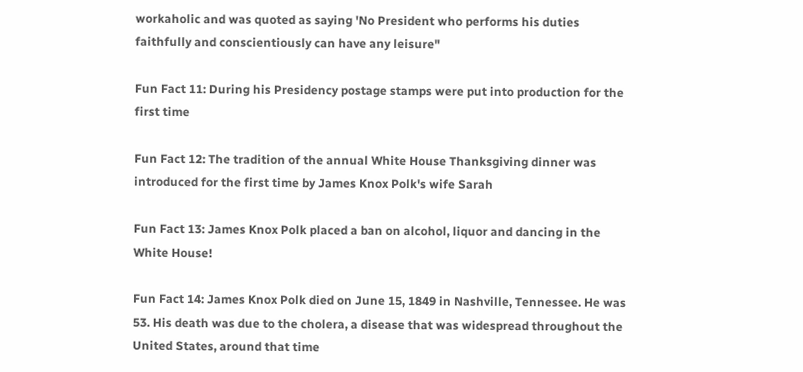workaholic and was quoted as saying 'No President who performs his duties faithfully and conscientiously can have any leisure"

Fun Fact 11: During his Presidency postage stamps were put into production for the first time

Fun Fact 12: The tradition of the annual White House Thanksgiving dinner was introduced for the first time by James Knox Polk's wife Sarah

Fun Fact 13: James Knox Polk placed a ban on alcohol, liquor and dancing in the White House!

Fun Fact 14: James Knox Polk died on June 15, 1849 in Nashville, Tennessee. He was 53. His death was due to the cholera, a disease that was widespread throughout the United States, around that time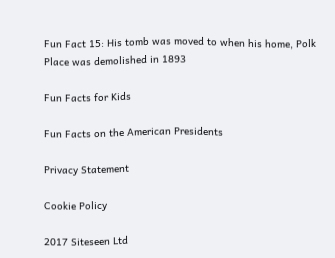Fun Fact 15: His tomb was moved to when his home, Polk Place was demolished in 1893

Fun Facts for Kids

Fun Facts on the American Presidents

Privacy Statement

Cookie Policy

2017 Siteseen Ltd